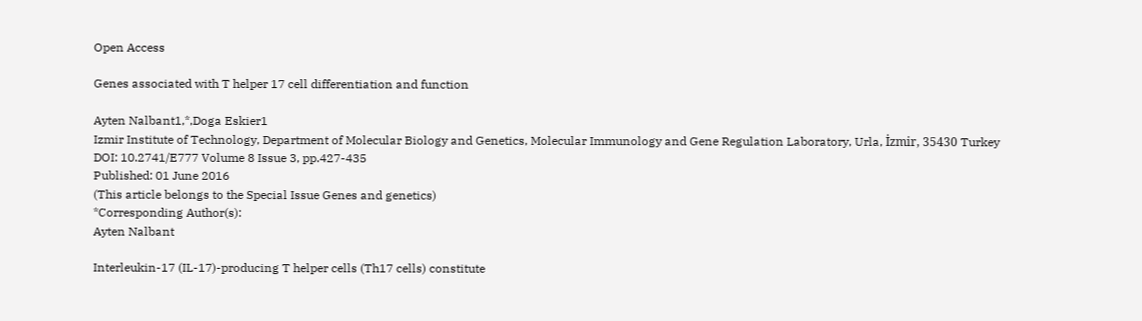Open Access

Genes associated with T helper 17 cell differentiation and function

Ayten Nalbant1,*,Doga Eskier1
Izmir Institute of Technology, Department of Molecular Biology and Genetics, Molecular Immunology and Gene Regulation Laboratory, Urla, İzmir, 35430 Turkey
DOI: 10.2741/E777 Volume 8 Issue 3, pp.427-435
Published: 01 June 2016
(This article belongs to the Special Issue Genes and genetics)
*Corresponding Author(s):
Ayten Nalbant

Interleukin-17 (IL-17)-producing T helper cells (Th17 cells) constitute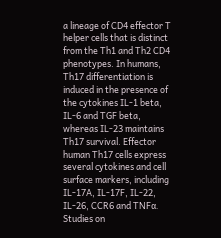a lineage of CD4 effector T helper cells that is distinct from the Th1 and Th2 CD4 phenotypes. In humans, Th17 differentiation is induced in the presence of the cytokines IL-1 beta, IL-6 and TGF beta, whereas IL-23 maintains Th17 survival. Effector human Th17 cells express several cytokines and cell surface markers, including IL-17A, IL-17F, IL-22, IL-26, CCR6 and TNFα. Studies on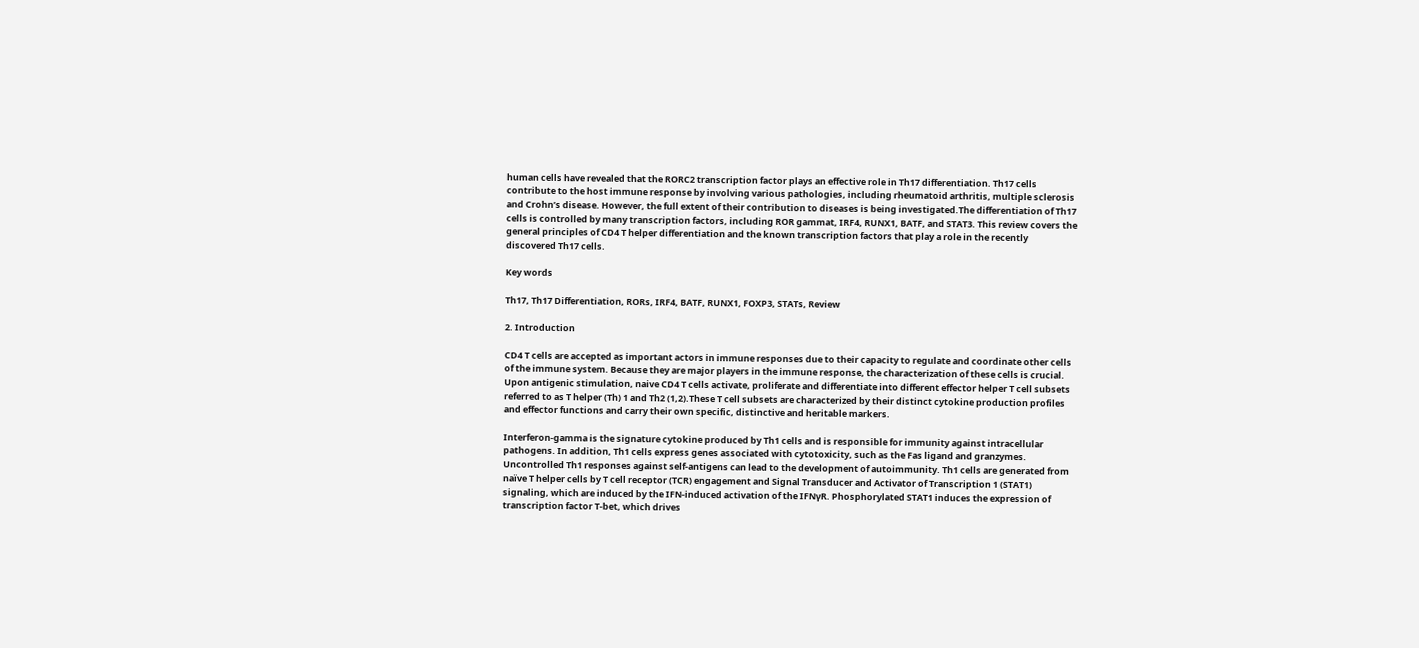human cells have revealed that the RORC2 transcription factor plays an effective role in Th17 differentiation. Th17 cells contribute to the host immune response by involving various pathologies, including rheumatoid arthritis, multiple sclerosis and Crohn’s disease. However, the full extent of their contribution to diseases is being investigated.The differentiation of Th17 cells is controlled by many transcription factors, including ROR gammat, IRF4, RUNX1, BATF, and STAT3. This review covers the general principles of CD4 T helper differentiation and the known transcription factors that play a role in the recently discovered Th17 cells.

Key words

Th17, Th17 Differentiation, RORs, IRF4, BATF, RUNX1, FOXP3, STATs, Review

2. Introduction

CD4 T cells are accepted as important actors in immune responses due to their capacity to regulate and coordinate other cells of the immune system. Because they are major players in the immune response, the characterization of these cells is crucial. Upon antigenic stimulation, naive CD4 T cells activate, proliferate and differentiate into different effector helper T cell subsets referred to as T helper (Th) 1 and Th2 (1,2).These T cell subsets are characterized by their distinct cytokine production profiles and effector functions and carry their own specific, distinctive and heritable markers.

Interferon-gamma is the signature cytokine produced by Th1 cells and is responsible for immunity against intracellular pathogens. In addition, Th1 cells express genes associated with cytotoxicity, such as the Fas ligand and granzymes. Uncontrolled Th1 responses against self-antigens can lead to the development of autoimmunity. Th1 cells are generated from naïve T helper cells by T cell receptor (TCR) engagement and Signal Transducer and Activator of Transcription 1 (STAT1) signaling, which are induced by the IFN-induced activation of the IFNγR. Phosphorylated STAT1 induces the expression of transcription factor T-bet, which drives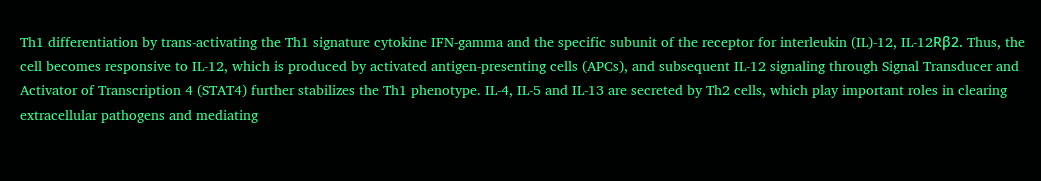Th1 differentiation by trans-activating the Th1 signature cytokine IFN-gamma and the specific subunit of the receptor for interleukin (IL)-12, IL-12Rβ2. Thus, the cell becomes responsive to IL-12, which is produced by activated antigen-presenting cells (APCs), and subsequent IL-12 signaling through Signal Transducer and Activator of Transcription 4 (STAT4) further stabilizes the Th1 phenotype. IL-4, IL-5 and IL-13 are secreted by Th2 cells, which play important roles in clearing extracellular pathogens and mediating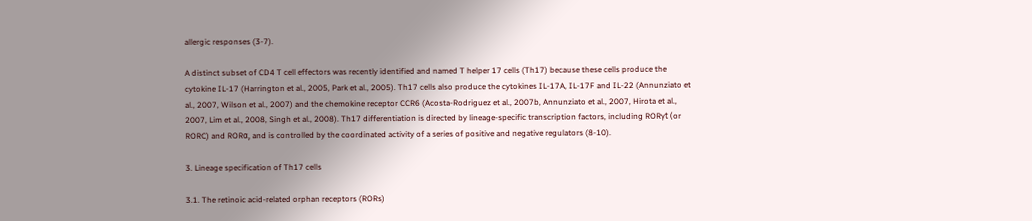allergic responses (3-7).

A distinct subset of CD4 T cell effectors was recently identified and named T helper 17 cells (Th17) because these cells produce the cytokine IL-17 (Harrington et al., 2005, Park et al., 2005). Th17 cells also produce the cytokines IL-17A, IL-17F and IL-22 (Annunziato et al., 2007, Wilson et al., 2007) and the chemokine receptor CCR6 (Acosta-Rodriguez et al., 2007b, Annunziato et al., 2007, Hirota et al., 2007, Lim et al., 2008, Singh et al., 2008). Th17 differentiation is directed by lineage-specific transcription factors, including RORγt (or RORC) and RORα, and is controlled by the coordinated activity of a series of positive and negative regulators (8-10).

3. Lineage specification of Th17 cells

3.1. The retinoic acid-related orphan receptors (RORs)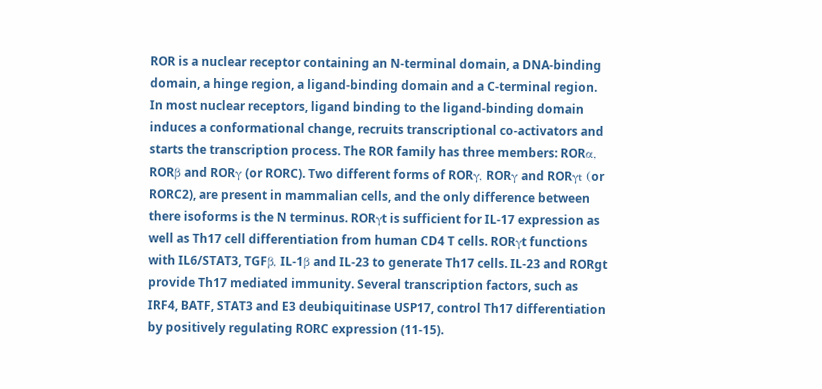ROR is a nuclear receptor containing an N-terminal domain, a DNA-binding domain, a hinge region, a ligand-binding domain and a C-terminal region. In most nuclear receptors, ligand binding to the ligand-binding domain induces a conformational change, recruits transcriptional co-activators and starts the transcription process. The ROR family has three members: RORα, RORβ and RORγ (or RORC). Two different forms of RORγ, RORγ and RORγt (or RORC2), are present in mammalian cells, and the only difference between there isoforms is the N terminus. RORγt is sufficient for IL-17 expression as well as Th17 cell differentiation from human CD4 T cells. RORγt functions with IL6/STAT3, TGFβ, IL-1β and IL-23 to generate Th17 cells. IL-23 and RORgt provide Th17 mediated immunity. Several transcription factors, such as IRF4, BATF, STAT3 and E3 deubiquitinase USP17, control Th17 differentiation by positively regulating RORC expression (11-15).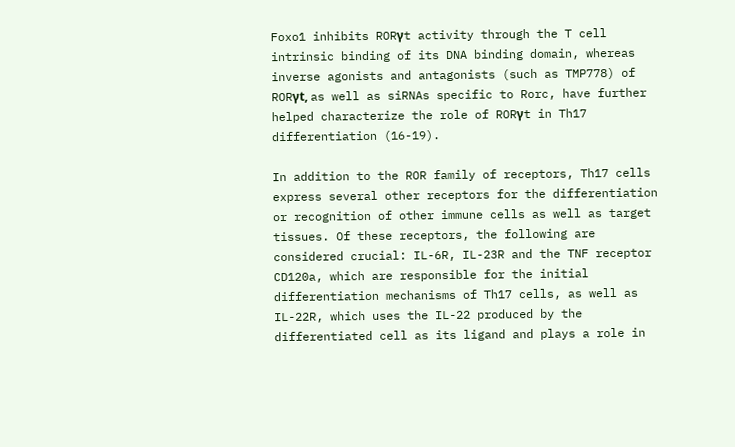Foxo1 inhibits RORγt activity through the T cell intrinsic binding of its DNA binding domain, whereas inverse agonists and antagonists (such as TMP778) of RORγt, as well as siRNAs specific to Rorc, have further helped characterize the role of RORγt in Th17 differentiation (16-19).

In addition to the ROR family of receptors, Th17 cells express several other receptors for the differentiation or recognition of other immune cells as well as target tissues. Of these receptors, the following are considered crucial: IL-6R, IL-23R and the TNF receptor CD120a, which are responsible for the initial differentiation mechanisms of Th17 cells, as well as IL-22R, which uses the IL-22 produced by the differentiated cell as its ligand and plays a role in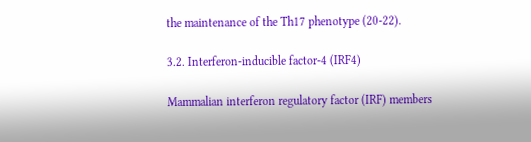the maintenance of the Th17 phenotype (20-22).

3.2. Interferon-inducible factor-4 (IRF4)

Mammalian interferon regulatory factor (IRF) members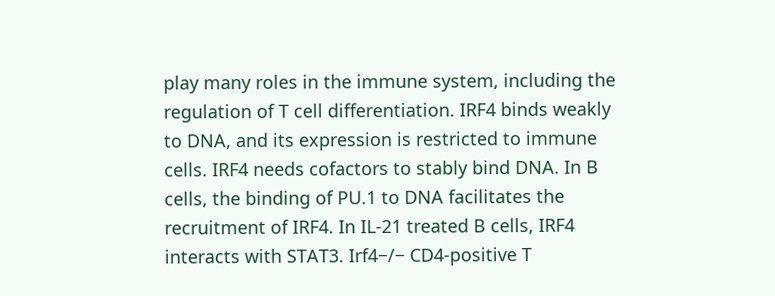play many roles in the immune system, including the regulation of T cell differentiation. IRF4 binds weakly to DNA, and its expression is restricted to immune cells. IRF4 needs cofactors to stably bind DNA. In B cells, the binding of PU.1 to DNA facilitates the recruitment of IRF4. In IL-21 treated B cells, IRF4 interacts with STAT3. Irf4−/− CD4-positive T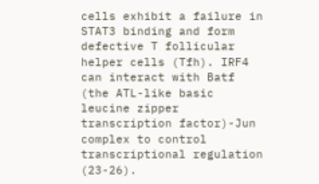cells exhibit a failure in STAT3 binding and form defective T follicular helper cells (Tfh). IRF4 can interact with Batf (the ATL-like basic leucine zipper transcription factor)-Jun complex to control transcriptional regulation (23-26).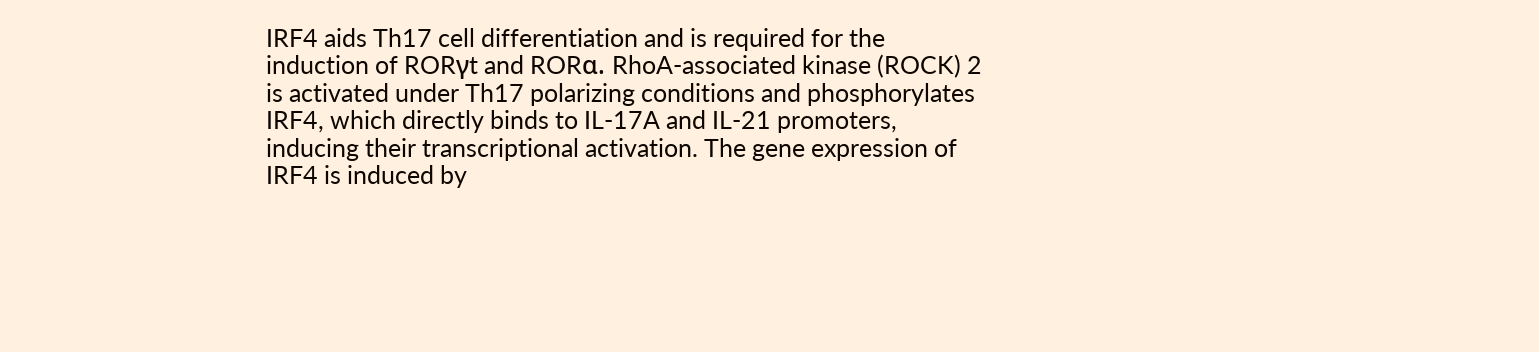IRF4 aids Th17 cell differentiation and is required for the induction of RORγt and RORα. RhoA-associated kinase (ROCK) 2 is activated under Th17 polarizing conditions and phosphorylates IRF4, which directly binds to IL-17A and IL-21 promoters, inducing their transcriptional activation. The gene expression of IRF4 is induced by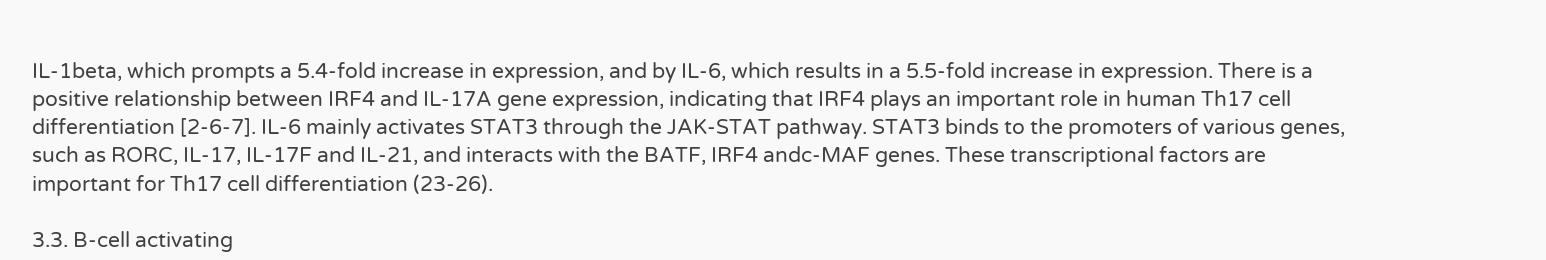IL-1beta, which prompts a 5.4-fold increase in expression, and by IL-6, which results in a 5.5-fold increase in expression. There is a positive relationship between IRF4 and IL-17A gene expression, indicating that IRF4 plays an important role in human Th17 cell differentiation [2-6-7]. IL-6 mainly activates STAT3 through the JAK-STAT pathway. STAT3 binds to the promoters of various genes, such as RORC, IL-17, IL-17F and IL-21, and interacts with the BATF, IRF4 andc-MAF genes. These transcriptional factors are important for Th17 cell differentiation (23-26).

3.3. B-cell activating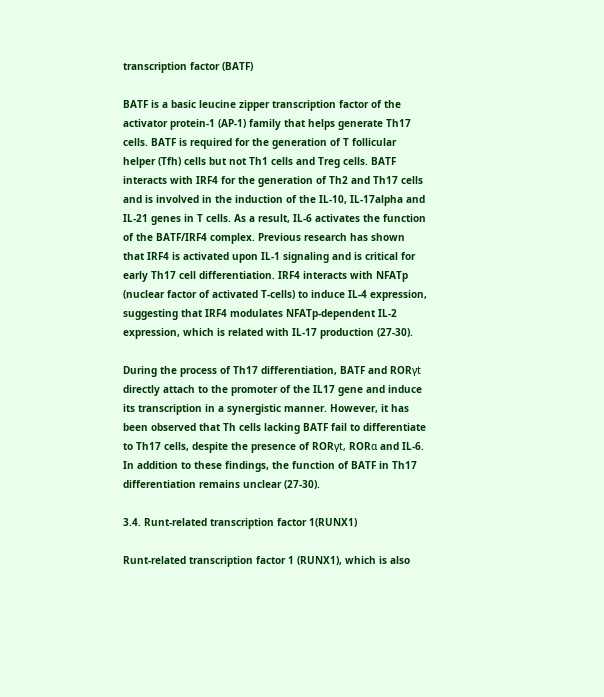transcription factor (BATF)

BATF is a basic leucine zipper transcription factor of the activator protein-1 (AP-1) family that helps generate Th17 cells. BATF is required for the generation of T follicular helper (Tfh) cells but not Th1 cells and Treg cells. BATF interacts with IRF4 for the generation of Th2 and Th17 cells and is involved in the induction of the IL-10, IL-17alpha and IL-21 genes in T cells. As a result, IL-6 activates the function of the BATF/IRF4 complex. Previous research has shown that IRF4 is activated upon IL-1 signaling and is critical for early Th17 cell differentiation. IRF4 interacts with NFATp (nuclear factor of activated T-cells) to induce IL-4 expression, suggesting that IRF4 modulates NFATp-dependent IL-2 expression, which is related with IL-17 production (27-30).

During the process of Th17 differentiation, BATF and RORγt directly attach to the promoter of the IL17 gene and induce its transcription in a synergistic manner. However, it has been observed that Th cells lacking BATF fail to differentiate to Th17 cells, despite the presence of RORγt, RORα and IL-6. In addition to these findings, the function of BATF in Th17 differentiation remains unclear (27-30).

3.4. Runt-related transcription factor 1(RUNX1)

Runt-related transcription factor 1 (RUNX1), which is also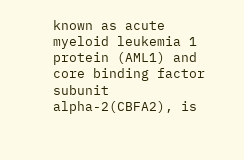known as acute myeloid leukemia 1 protein (AML1) and core binding factor subunit alpha-2(CBFA2), is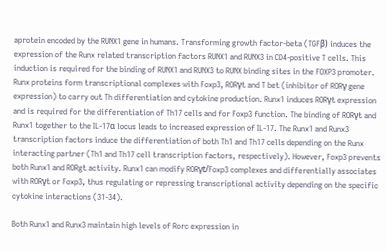aprotein encoded by the RUNX1 gene in humans. Transforming growth factor-beta (TGFβ) induces the expression of the Runx related transcription factors RUNX1 and RUNX3 in CD4-positive T cells. This induction is required for the binding of RUNX1 and RUNX3 to RUNX binding sites in the FOXP3 promoter. Runx proteins form transcriptional complexes with Foxp3, RORγt and T bet (inhibitor of RORγ gene expression) to carry out Th differentiation and cytokine production. Runx1 induces RORγt expression and is required for the differentiation of Th17 cells and for Foxp3 function. The binding of RORγt and Runx1 together to the IL-17α locus leads to increased expression of IL-17. The Runx1 and Runx3 transcription factors induce the differentiation of both Th1 and Th17 cells depending on the Runx interacting partner (Th1 and Th17 cell transcription factors, respectively). However, Foxp3 prevents both Runx1 and RORgt activity. Runx1 can modify RORγt/Foxp3 complexes and differentially associates with RORγt or Foxp3, thus regulating or repressing transcriptional activity depending on the specific cytokine interactions (31-34).

Both Runx1 and Runx3 maintain high levels of Rorc expression in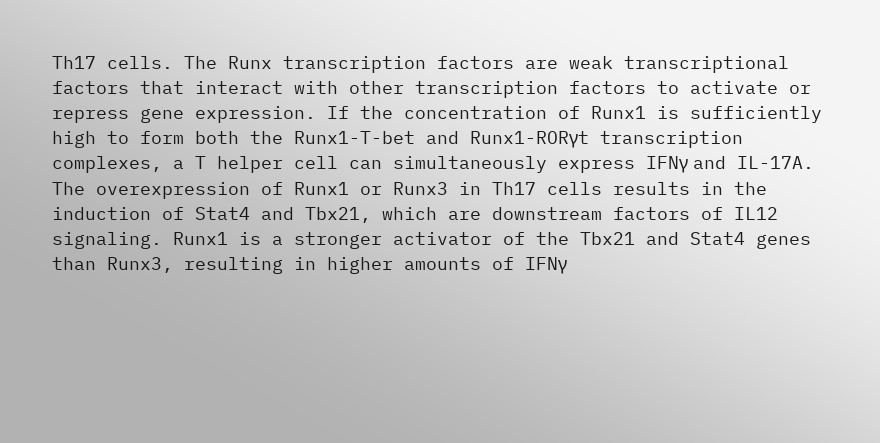Th17 cells. The Runx transcription factors are weak transcriptional factors that interact with other transcription factors to activate or repress gene expression. If the concentration of Runx1 is sufficiently high to form both the Runx1-T-bet and Runx1-RORγt transcription complexes, a T helper cell can simultaneously express IFNγ and IL-17A. The overexpression of Runx1 or Runx3 in Th17 cells results in the induction of Stat4 and Tbx21, which are downstream factors of IL12 signaling. Runx1 is a stronger activator of the Tbx21 and Stat4 genes than Runx3, resulting in higher amounts of IFNγ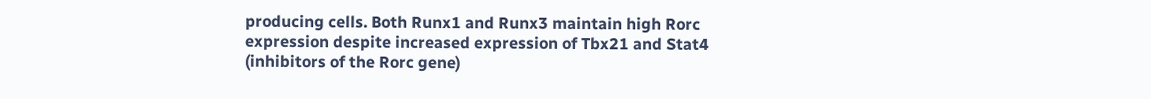producing cells. Both Runx1 and Runx3 maintain high Rorc expression despite increased expression of Tbx21 and Stat4 (inhibitors of the Rorc gene)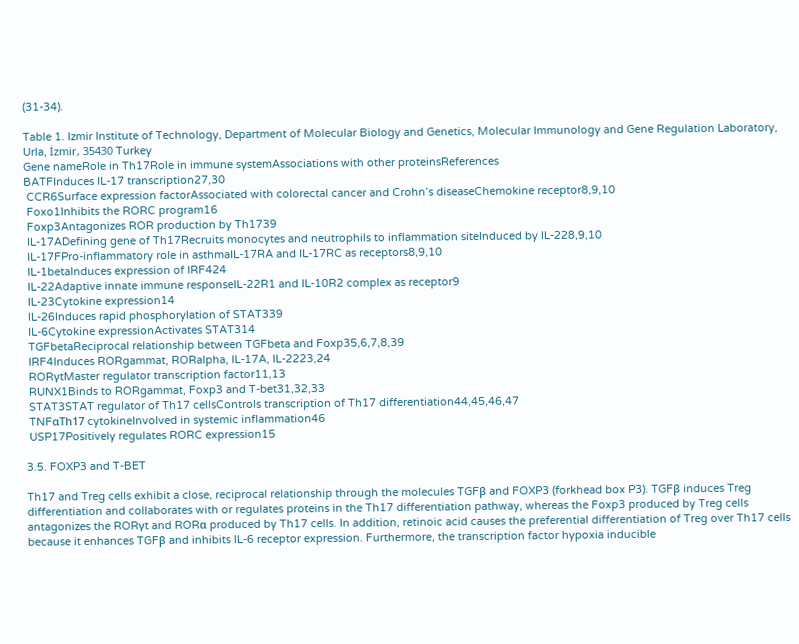(31-34).

Table 1. Izmir Institute of Technology, Department of Molecular Biology and Genetics, Molecular Immunology and Gene Regulation Laboratory, Urla, İzmir, 35430 Turkey
Gene nameRole in Th17Role in immune systemAssociations with other proteinsReferences
BATFInduces IL-17 transcription27,30
 CCR6Surface expression factorAssociated with colorectal cancer and Crohn’s diseaseChemokine receptor8,9,10
 Foxo1Inhibits the RORC program16
 Foxp3Antagonizes ROR production by Th1739
 IL-17ADefining gene of Th17Recruits monocytes and neutrophils to inflammation siteInduced by IL-228,9,10
 IL-17FPro-inflammatory role in asthmaIL-17RA and IL-17RC as receptors8,9,10
 IL-1betaInduces expression of IRF424
 IL-22Adaptive innate immune responseIL-22R1 and IL-10R2 complex as receptor9
 IL-23Cytokine expression14
 IL-26Induces rapid phosphorylation of STAT339
 IL-6Cytokine expressionActivates STAT314
 TGFbetaReciprocal relationship between TGFbeta and Foxp35,6,7,8,39
 IRF4Induces RORgammat, RORalpha, IL-17A, IL-2223,24
 RORγtMaster regulator transcription factor11,13
 RUNX1Binds to RORgammat, Foxp3 and T-bet31,32,33
 STAT3STAT regulator of Th17 cellsControls transcription of Th17 differentiation44,45,46,47
 TNFαTh17 cytokineInvolved in systemic inflammation46
 USP17Positively regulates RORC expression15

3.5. FOXP3 and T-BET

Th17 and Treg cells exhibit a close, reciprocal relationship through the molecules TGFβ and FOXP3 (forkhead box P3). TGFβ induces Treg differentiation and collaborates with or regulates proteins in the Th17 differentiation pathway, whereas the Foxp3 produced by Treg cells antagonizes the RORγt and RORα produced by Th17 cells. In addition, retinoic acid causes the preferential differentiation of Treg over Th17 cells because it enhances TGFβ and inhibits IL-6 receptor expression. Furthermore, the transcription factor hypoxia inducible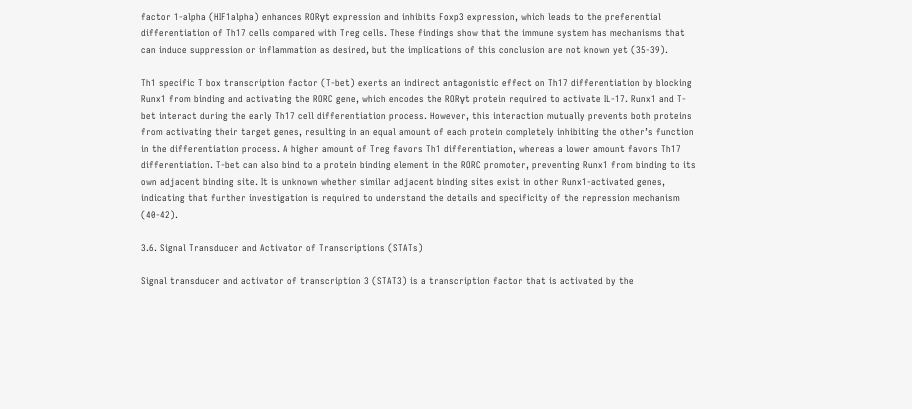factor 1-alpha (HIF1alpha) enhances RORγt expression and inhibits Foxp3 expression, which leads to the preferential differentiation of Th17 cells compared with Treg cells. These findings show that the immune system has mechanisms that can induce suppression or inflammation as desired, but the implications of this conclusion are not known yet (35-39).

Th1 specific T box transcription factor (T-bet) exerts an indirect antagonistic effect on Th17 differentiation by blocking Runx1 from binding and activating the RORC gene, which encodes the RORγt protein required to activate IL-17. Runx1 and T-bet interact during the early Th17 cell differentiation process. However, this interaction mutually prevents both proteins from activating their target genes, resulting in an equal amount of each protein completely inhibiting the other’s function in the differentiation process. A higher amount of Treg favors Th1 differentiation, whereas a lower amount favors Th17 differentiation. T-bet can also bind to a protein binding element in the RORC promoter, preventing Runx1 from binding to its own adjacent binding site. It is unknown whether similar adjacent binding sites exist in other Runx1-activated genes, indicating that further investigation is required to understand the details and specificity of the repression mechanism (40-42).

3.6. Signal Transducer and Activator of Transcriptions (STATs)

Signal transducer and activator of transcription 3 (STAT3) is a transcription factor that is activated by the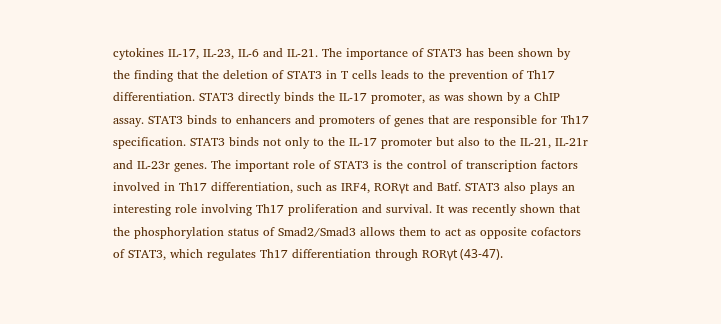cytokines IL-17, IL-23, IL-6 and IL-21. The importance of STAT3 has been shown by the finding that the deletion of STAT3 in T cells leads to the prevention of Th17 differentiation. STAT3 directly binds the IL-17 promoter, as was shown by a ChIP assay. STAT3 binds to enhancers and promoters of genes that are responsible for Th17 specification. STAT3 binds not only to the IL-17 promoter but also to the IL-21, IL-21r and IL-23r genes. The important role of STAT3 is the control of transcription factors involved in Th17 differentiation, such as IRF4, RORγt and Batf. STAT3 also plays an interesting role involving Th17 proliferation and survival. It was recently shown that the phosphorylation status of Smad2/Smad3 allows them to act as opposite cofactors of STAT3, which regulates Th17 differentiation through RORγt (43-47).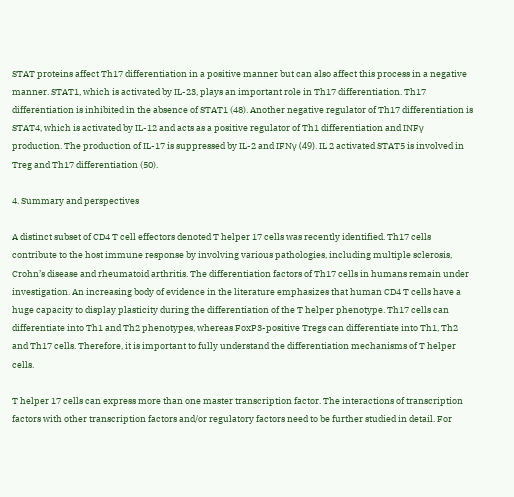STAT proteins affect Th17 differentiation in a positive manner but can also affect this process in a negative manner. STAT1, which is activated by IL-23, plays an important role in Th17 differentiation. Th17 differentiation is inhibited in the absence of STAT1 (48). Another negative regulator of Th17 differentiation is STAT4, which is activated by IL-12 and acts as a positive regulator of Th1 differentiation and INFγ production. The production of IL-17 is suppressed by IL-2 and IFNγ (49). IL 2 activated STAT5 is involved in Treg and Th17 differentiation (50).

4. Summary and perspectives

A distinct subset of CD4 T cell effectors denoted T helper 17 cells was recently identified. Th17 cells contribute to the host immune response by involving various pathologies, including multiple sclerosis, Crohn’s disease and rheumatoid arthritis. The differentiation factors of Th17 cells in humans remain under investigation. An increasing body of evidence in the literature emphasizes that human CD4 T cells have a huge capacity to display plasticity during the differentiation of the T helper phenotype. Th17 cells can differentiate into Th1 and Th2 phenotypes, whereas FoxP3-positive Tregs can differentiate into Th1, Th2 and Th17 cells. Therefore, it is important to fully understand the differentiation mechanisms of T helper cells.

T helper 17 cells can express more than one master transcription factor. The interactions of transcription factors with other transcription factors and/or regulatory factors need to be further studied in detail. For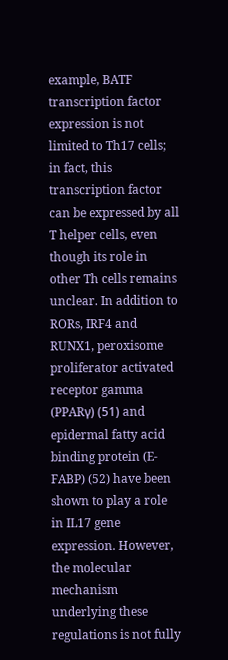example, BATF transcription factor expression is not limited to Th17 cells; in fact, this transcription factor can be expressed by all T helper cells, even though its role in other Th cells remains unclear. In addition to RORs, IRF4 and RUNX1, peroxisome proliferator activated receptor gamma (PPARγ) (51) and epidermal fatty acid binding protein (E-FABP) (52) have been shown to play a role in IL17 gene expression. However, the molecular mechanism underlying these regulations is not fully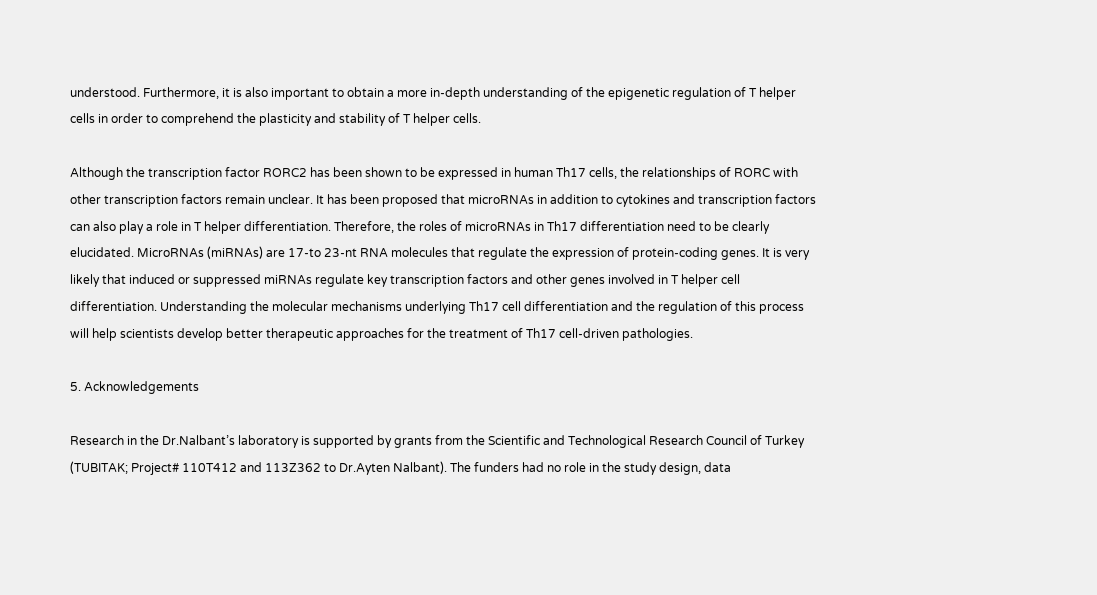understood. Furthermore, it is also important to obtain a more in-depth understanding of the epigenetic regulation of T helper cells in order to comprehend the plasticity and stability of T helper cells.

Although the transcription factor RORC2 has been shown to be expressed in human Th17 cells, the relationships of RORC with other transcription factors remain unclear. It has been proposed that microRNAs in addition to cytokines and transcription factors can also play a role in T helper differentiation. Therefore, the roles of microRNAs in Th17 differentiation need to be clearly elucidated. MicroRNAs (miRNAs) are 17-to 23-nt RNA molecules that regulate the expression of protein-coding genes. It is very likely that induced or suppressed miRNAs regulate key transcription factors and other genes involved in T helper cell differentiation. Understanding the molecular mechanisms underlying Th17 cell differentiation and the regulation of this process will help scientists develop better therapeutic approaches for the treatment of Th17 cell-driven pathologies.

5. Acknowledgements

Research in the Dr.Nalbant’s laboratory is supported by grants from the Scientific and Technological Research Council of Turkey (TUBITAK; Project# 110T412 and 113Z362 to Dr.Ayten Nalbant). The funders had no role in the study design, data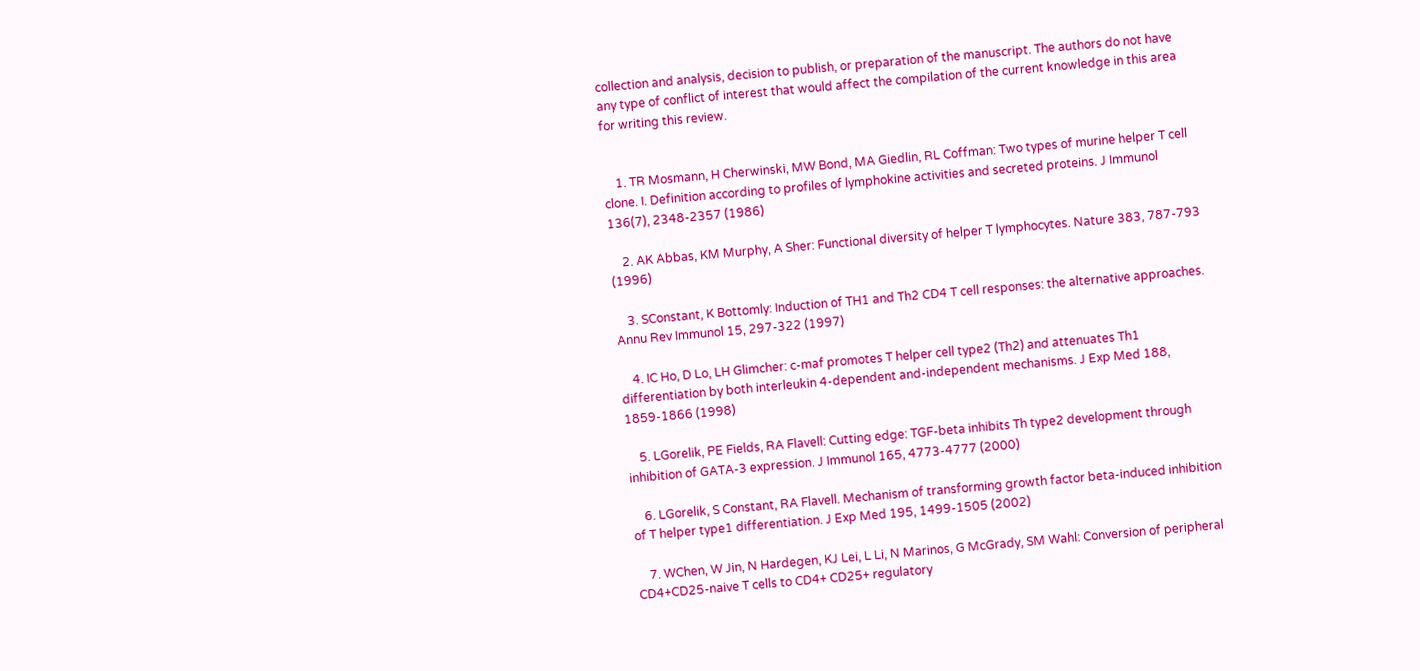collection and analysis, decision to publish, or preparation of the manuscript. The authors do not have any type of conflict of interest that would affect the compilation of the current knowledge in this area for writing this review.


    1. TR Mosmann, H Cherwinski, MW Bond, MA Giedlin, RL Coffman: Two types of murine helper T cell clone. I. Definition according to profiles of lymphokine activities and secreted proteins. J Immunol 136(7), 2348-2357 (1986)

    2. AK Abbas, KM Murphy, A Sher: Functional diversity of helper T lymphocytes. Nature 383, 787-793 (1996)

    3. SConstant, K Bottomly: Induction of TH1 and Th2 CD4 T cell responses: the alternative approaches. Annu Rev Immunol 15, 297-322 (1997)

    4. IC Ho, D Lo, LH Glimcher: c-maf promotes T helper cell type2 (Th2) and attenuates Th1 differentiation by both interleukin 4-dependent and-independent mechanisms. J Exp Med 188, 1859-1866 (1998)

    5. LGorelik, PE Fields, RA Flavell: Cutting edge: TGF-beta inhibits Th type2 development through inhibition of GATA-3 expression. J Immunol 165, 4773-4777 (2000)

    6. LGorelik, S Constant, RA Flavell. Mechanism of transforming growth factor beta-induced inhibition of T helper type1 differentiation. J Exp Med 195, 1499-1505 (2002)

    7. WChen, W Jin, N Hardegen, KJ Lei, L Li, N Marinos, G McGrady, SM Wahl: Conversion of peripheral CD4+CD25-naive T cells to CD4+ CD25+ regulatory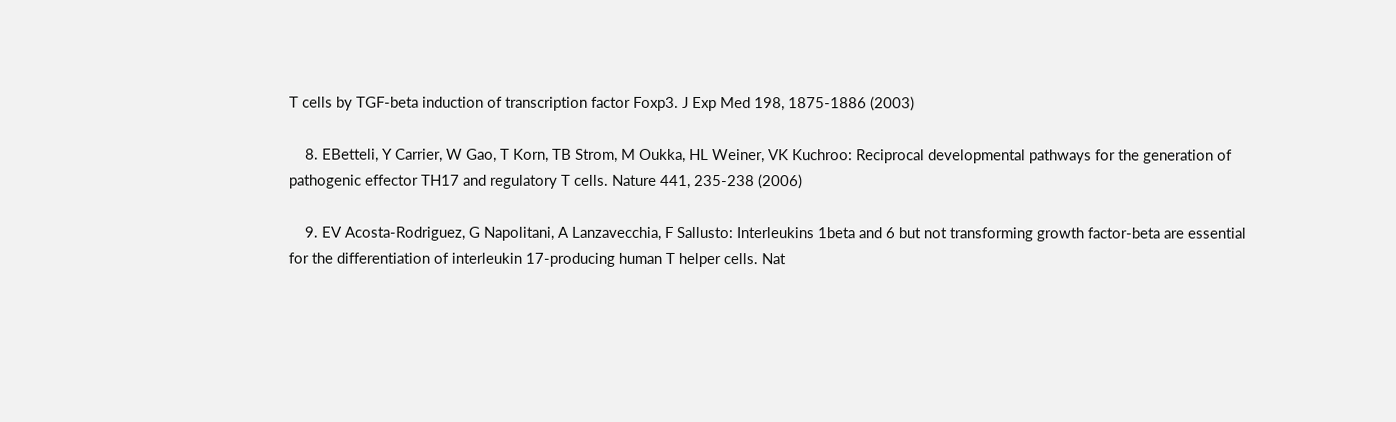T cells by TGF-beta induction of transcription factor Foxp3. J Exp Med 198, 1875-1886 (2003)

    8. EBetteli, Y Carrier, W Gao, T Korn, TB Strom, M Oukka, HL Weiner, VK Kuchroo: Reciprocal developmental pathways for the generation of pathogenic effector TH17 and regulatory T cells. Nature 441, 235-238 (2006)

    9. EV Acosta-Rodriguez, G Napolitani, A Lanzavecchia, F Sallusto: Interleukins 1beta and 6 but not transforming growth factor-beta are essential for the differentiation of interleukin 17-producing human T helper cells. Nat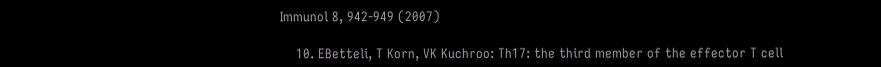Immunol 8, 942-949 (2007)

    10. EBetteli, T Korn, VK Kuchroo: Th17: the third member of the effector T cell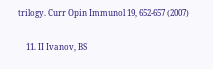trilogy. Curr Opin Immunol 19, 652-657 (2007)

    11. II Ivanov, BS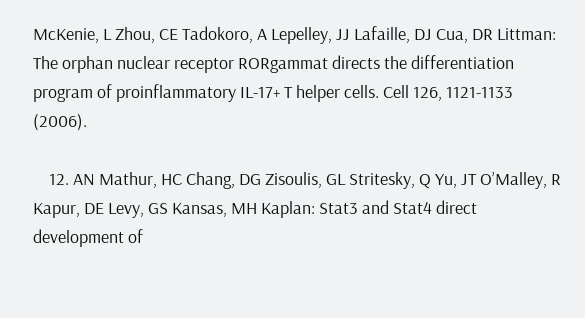McKenie, L Zhou, CE Tadokoro, A Lepelley, JJ Lafaille, DJ Cua, DR Littman: The orphan nuclear receptor RORgammat directs the differentiation program of proinflammatory IL-17+ T helper cells. Cell 126, 1121-1133 (2006).

    12. AN Mathur, HC Chang, DG Zisoulis, GL Stritesky, Q Yu, JT O’Malley, R Kapur, DE Levy, GS Kansas, MH Kaplan: Stat3 and Stat4 direct development of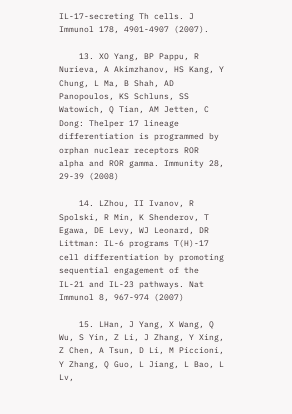IL-17-secreting Th cells. J Immunol 178, 4901-4907 (2007).

    13. XO Yang, BP Pappu, R Nurieva, A Akimzhanov, HS Kang, Y Chung, L Ma, B Shah, AD Panopoulos, KS Schluns, SS Watowich, Q Tian, AM Jetten, C Dong: Thelper 17 lineage differentiation is programmed by orphan nuclear receptors ROR alpha and ROR gamma. Immunity 28, 29-39 (2008)

    14. LZhou, II Ivanov, R Spolski, R Min, K Shenderov, T Egawa, DE Levy, WJ Leonard, DR Littman: IL-6 programs T(H)-17 cell differentiation by promoting sequential engagement of the IL-21 and IL-23 pathways. Nat Immunol 8, 967-974 (2007)

    15. LHan, J Yang, X Wang, Q Wu, S Yin, Z Li, J Zhang, Y Xing, Z Chen, A Tsun, D Li, M Piccioni, Y Zhang, Q Guo, L Jiang, L Bao, L Lv,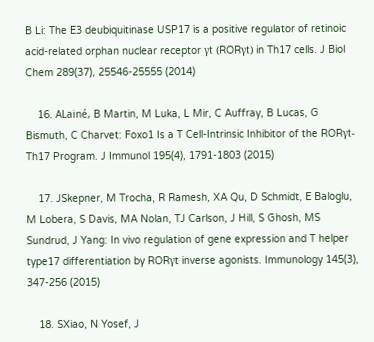B Li: The E3 deubiquitinase USP17 is a positive regulator of retinoic acid-related orphan nuclear receptor γt (RORγt) in Th17 cells. J Biol Chem 289(37), 25546-25555 (2014)

    16. ALainé, B Martin, M Luka, L Mir, C Auffray, B Lucas, G Bismuth, C Charvet: Foxo1 Is a T Cell-Intrinsic Inhibitor of the RORγt-Th17 Program. J Immunol 195(4), 1791-1803 (2015)

    17. JSkepner, M Trocha, R Ramesh, XA Qu, D Schmidt, E Baloglu, M Lobera, S Davis, MA Nolan, TJ Carlson, J Hill, S Ghosh, MS Sundrud, J Yang: In vivo regulation of gene expression and T helper type17 differentiation by RORγt inverse agonists. Immunology 145(3), 347-256 (2015)

    18. SXiao, N Yosef, J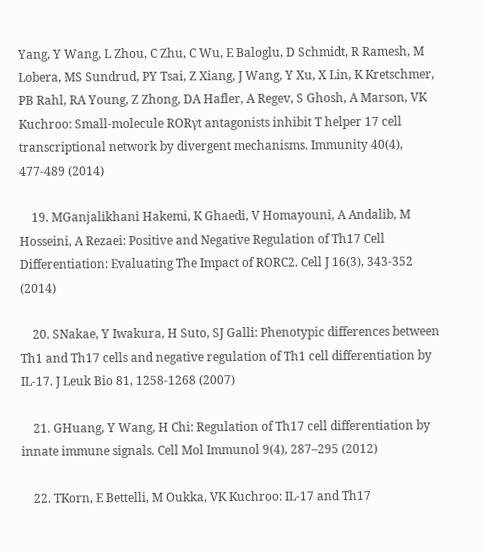Yang, Y Wang, L Zhou, C Zhu, C Wu, E Baloglu, D Schmidt, R Ramesh, M Lobera, MS Sundrud, PY Tsai, Z Xiang, J Wang, Y Xu, X Lin, K Kretschmer, PB Rahl, RA Young, Z Zhong, DA Hafler, A Regev, S Ghosh, A Marson, VK Kuchroo: Small-molecule RORγt antagonists inhibit T helper 17 cell transcriptional network by divergent mechanisms. Immunity 40(4), 477-489 (2014)

    19. MGanjalikhani Hakemi, K Ghaedi, V Homayouni, A Andalib, M Hosseini, A Rezaei: Positive and Negative Regulation of Th17 Cell Differentiation: Evaluating The Impact of RORC2. Cell J 16(3), 343-352 (2014)

    20. SNakae, Y Iwakura, H Suto, SJ Galli: Phenotypic differences between Th1 and Th17 cells and negative regulation of Th1 cell differentiation by IL-17. J Leuk Bio 81, 1258-1268 (2007)

    21. GHuang, Y Wang, H Chi: Regulation of Th17 cell differentiation by innate immune signals. Cell Mol Immunol 9(4), 287–295 (2012)

    22. TKorn, E Bettelli, M Oukka, VK Kuchroo: IL-17 and Th17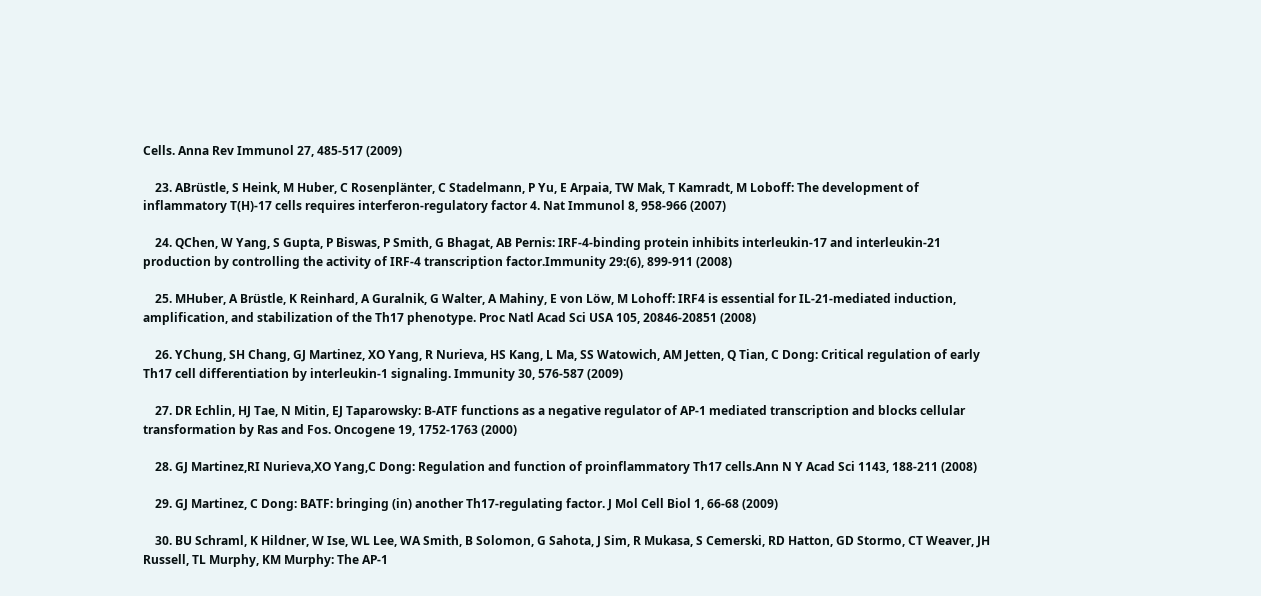Cells. Anna Rev Immunol 27, 485-517 (2009)

    23. ABrüstle, S Heink, M Huber, C Rosenplänter, C Stadelmann, P Yu, E Arpaia, TW Mak, T Kamradt, M Loboff: The development of inflammatory T(H)-17 cells requires interferon-regulatory factor 4. Nat Immunol 8, 958-966 (2007)

    24. QChen, W Yang, S Gupta, P Biswas, P Smith, G Bhagat, AB Pernis: IRF-4-binding protein inhibits interleukin-17 and interleukin-21 production by controlling the activity of IRF-4 transcription factor.Immunity 29:(6), 899-911 (2008)

    25. MHuber, A Brüstle, K Reinhard, A Guralnik, G Walter, A Mahiny, E von Löw, M Lohoff: IRF4 is essential for IL-21-mediated induction, amplification, and stabilization of the Th17 phenotype. Proc Natl Acad Sci USA 105, 20846-20851 (2008)

    26. YChung, SH Chang, GJ Martinez, XO Yang, R Nurieva, HS Kang, L Ma, SS Watowich, AM Jetten, Q Tian, C Dong: Critical regulation of early Th17 cell differentiation by interleukin-1 signaling. Immunity 30, 576-587 (2009)

    27. DR Echlin, HJ Tae, N Mitin, EJ Taparowsky: B-ATF functions as a negative regulator of AP-1 mediated transcription and blocks cellular transformation by Ras and Fos. Oncogene 19, 1752-1763 (2000)

    28. GJ Martinez,RI Nurieva,XO Yang,C Dong: Regulation and function of proinflammatory Th17 cells.Ann N Y Acad Sci 1143, 188-211 (2008)

    29. GJ Martinez, C Dong: BATF: bringing (in) another Th17-regulating factor. J Mol Cell Biol 1, 66-68 (2009)

    30. BU Schraml, K Hildner, W Ise, WL Lee, WA Smith, B Solomon, G Sahota, J Sim, R Mukasa, S Cemerski, RD Hatton, GD Stormo, CT Weaver, JH Russell, TL Murphy, KM Murphy: The AP-1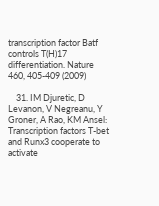transcription factor Batf controls T(H)17 differentiation. Nature 460, 405-409 (2009)

    31. IM Djuretic, D Levanon, V Negreanu, Y Groner, A Rao, KM Ansel: Transcription factors T-bet and Runx3 cooperate to activate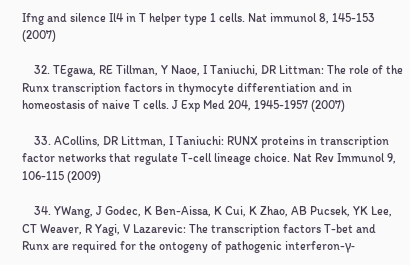Ifng and silence Il4 in T helper type 1 cells. Nat immunol 8, 145-153 (2007)

    32. TEgawa, RE Tillman, Y Naoe, I Taniuchi, DR Littman: The role of the Runx transcription factors in thymocyte differentiation and in homeostasis of naive T cells. J Exp Med 204, 1945-1957 (2007)

    33. ACollins, DR Littman, I Taniuchi: RUNX proteins in transcription factor networks that regulate T-cell lineage choice. Nat Rev Immunol 9, 106-115 (2009)

    34. YWang, J Godec, K Ben-Aissa, K Cui, K Zhao, AB Pucsek, YK Lee, CT Weaver, R Yagi, V Lazarevic: The transcription factors T-bet and Runx are required for the ontogeny of pathogenic interferon-γ-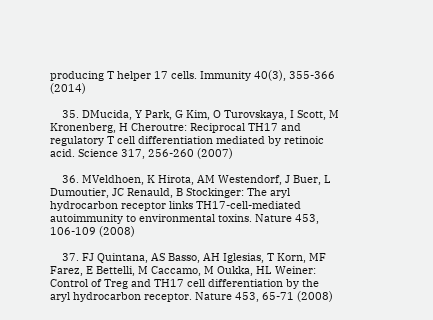producing T helper 17 cells. Immunity 40(3), 355-366 (2014)

    35. DMucida, Y Park, G Kim, O Turovskaya, I Scott, M Kronenberg, H Cheroutre: Reciprocal TH17 and regulatory T cell differentiation mediated by retinoic acid. Science 317, 256-260 (2007)

    36. MVeldhoen, K Hirota, AM Westendorf, J Buer, L Dumoutier, JC Renauld, B Stockinger: The aryl hydrocarbon receptor links TH17-cell-mediated autoimmunity to environmental toxins. Nature 453, 106-109 (2008)

    37. FJ Quintana, AS Basso, AH Iglesias, T Korn, MF Farez, E Bettelli, M Caccamo, M Oukka, HL Weiner: Control of Treg and TH17 cell differentiation by the aryl hydrocarbon receptor. Nature 453, 65-71 (2008)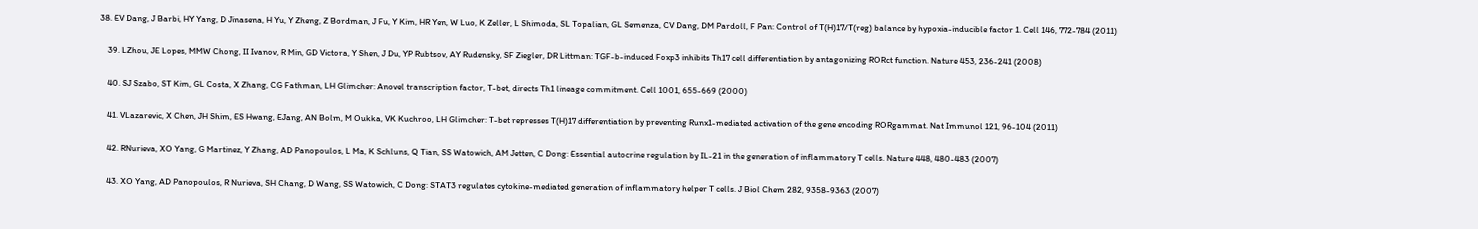38. EV Dang, J Barbi, HY Yang, D Jinasena, H Yu, Y Zheng, Z Bordman, J Fu, Y Kim, HR Yen, W Luo, K Zeller, L Shimoda, SL Topalian, GL Semenza, CV Dang, DM Pardoll, F Pan: Control of T(H)17/T(reg) balance by hypoxia-inducible factor 1. Cell 146, 772-784 (2011)

    39. LZhou, JE Lopes, MMW Chong, II Ivanov, R Min, GD Victora, Y Shen, J Du, YP Rubtsov, AY Rudensky, SF Ziegler, DR Littman: TGF-b-induced Foxp3 inhibits Th17 cell differentiation by antagonizing RORct function. Nature 453, 236-241 (2008)

    40. SJ Szabo, ST Kim, GL Costa, X Zhang, CG Fathman, LH Glimcher: Anovel transcription factor, T-bet, directs Th1 lineage commitment. Cell 1001, 655-669 (2000)

    41. VLazarevic, X Chen, JH Shim, ES Hwang, EJang, AN Bolm, M Oukka, VK Kuchroo, LH Glimcher: T-bet represses T(H)17 differentiation by preventing Runx1-mediated activation of the gene encoding RORgammat. Nat Immunol 121, 96-104 (2011)

    42. RNurieva, XO Yang, G Martinez, Y Zhang, AD Panopoulos, L Ma, K Schluns, Q Tian, SS Watowich, AM Jetten, C Dong: Essential autocrine regulation by IL-21 in the generation of inflammatory T cells. Nature 448, 480-483 (2007)

    43. XO Yang, AD Panopoulos, R Nurieva, SH Chang, D Wang, SS Watowich, C Dong: STAT3 regulates cytokine-mediated generation of inflammatory helper T cells. J Biol Chem 282, 9358-9363 (2007)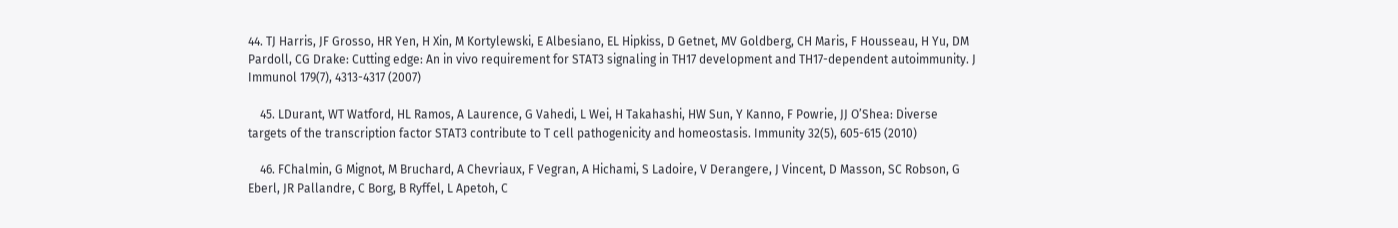44. TJ Harris, JF Grosso, HR Yen, H Xin, M Kortylewski, E Albesiano, EL Hipkiss, D Getnet, MV Goldberg, CH Maris, F Housseau, H Yu, DM Pardoll, CG Drake: Cutting edge: An in vivo requirement for STAT3 signaling in TH17 development and TH17-dependent autoimmunity. J Immunol 179(7), 4313-4317 (2007)

    45. LDurant, WT Watford, HL Ramos, A Laurence, G Vahedi, L Wei, H Takahashi, HW Sun, Y Kanno, F Powrie, JJ O’Shea: Diverse targets of the transcription factor STAT3 contribute to T cell pathogenicity and homeostasis. Immunity 32(5), 605-615 (2010)

    46. FChalmin, G Mignot, M Bruchard, A Chevriaux, F Vegran, A Hichami, S Ladoire, V Derangere, J Vincent, D Masson, SC Robson, G Eberl, JR Pallandre, C Borg, B Ryffel, L Apetoh, C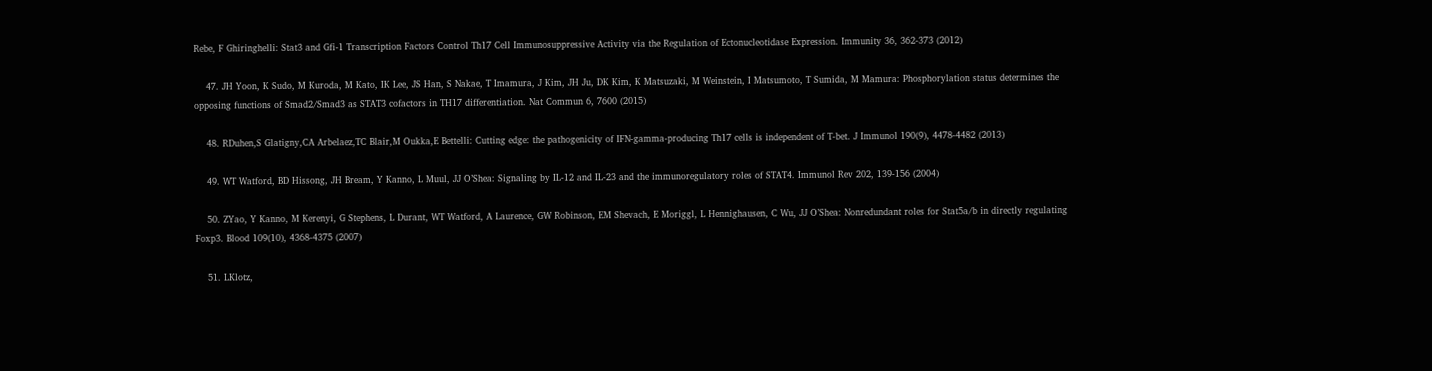Rebe, F Ghiringhelli: Stat3 and Gfi-1 Transcription Factors Control Th17 Cell Immunosuppressive Activity via the Regulation of Ectonucleotidase Expression. Immunity 36, 362-373 (2012)

    47. JH Yoon, K Sudo, M Kuroda, M Kato, IK Lee, JS Han, S Nakae, T Imamura, J Kim, JH Ju, DK Kim, K Matsuzaki, M Weinstein, I Matsumoto, T Sumida, M Mamura: Phosphorylation status determines the opposing functions of Smad2/Smad3 as STAT3 cofactors in TH17 differentiation. Nat Commun 6, 7600 (2015)

    48. RDuhen,S Glatigny,CA Arbelaez,TC Blair,M Oukka,E Bettelli: Cutting edge: the pathogenicity of IFN-gamma-producing Th17 cells is independent of T-bet. J Immunol 190(9), 4478-4482 (2013)

    49. WT Watford, BD Hissong, JH Bream, Y Kanno, L Muul, JJ O’Shea: Signaling by IL-12 and IL-23 and the immunoregulatory roles of STAT4. Immunol Rev 202, 139-156 (2004)

    50. ZYao, Y Kanno, M Kerenyi, G Stephens, L Durant, WT Watford, A Laurence, GW Robinson, EM Shevach, E Moriggl, L Hennighausen, C Wu, JJ O’Shea: Nonredundant roles for Stat5a/b in directly regulating Foxp3. Blood 109(10), 4368-4375 (2007)

    51. LKlotz,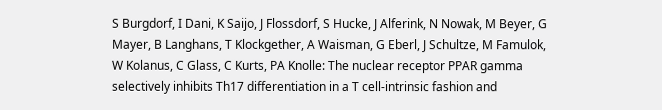S Burgdorf, I Dani, K Saijo, J Flossdorf, S Hucke, J Alferink, N Nowak, M Beyer, G Mayer, B Langhans, T Klockgether, A Waisman, G Eberl, J Schultze, M Famulok, W Kolanus, C Glass, C Kurts, PA Knolle: The nuclear receptor PPAR gamma selectively inhibits Th17 differentiation in a T cell-intrinsic fashion and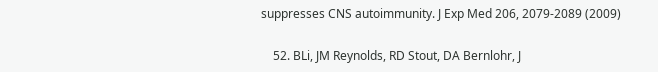suppresses CNS autoimmunity. J Exp Med 206, 2079-2089 (2009)

    52. BLi, JM Reynolds, RD Stout, DA Bernlohr, J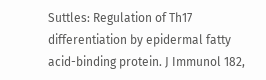Suttles: Regulation of Th17 differentiation by epidermal fatty acid-binding protein. J Immunol 182,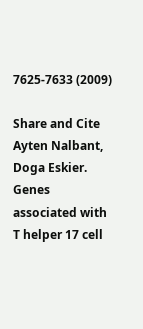7625-7633 (2009)

Share and Cite
Ayten Nalbant, Doga Eskier. Genes associated with T helper 17 cell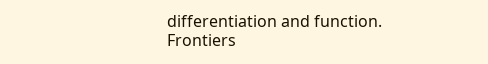differentiation and function. Frontiers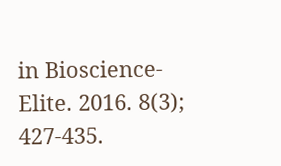in Bioscience-Elite. 2016. 8(3); 427-435.